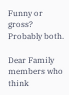Funny or gross? Probably both.

Dear Family members who think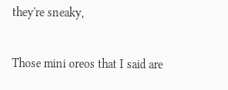they're sneaky,

Those mini oreos that I said are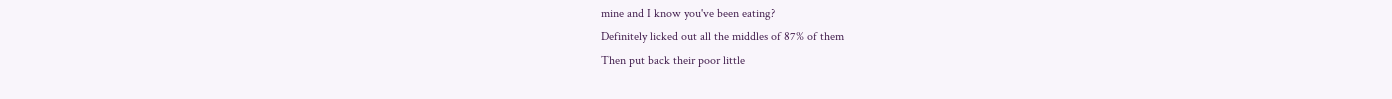mine and I know you've been eating?
Definitely licked out all the middles of 87% of them
Then put back their poor little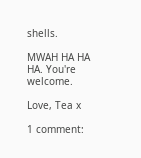shells.

MWAH HA HA HA. You're welcome.

Love, Tea x

1 comment: